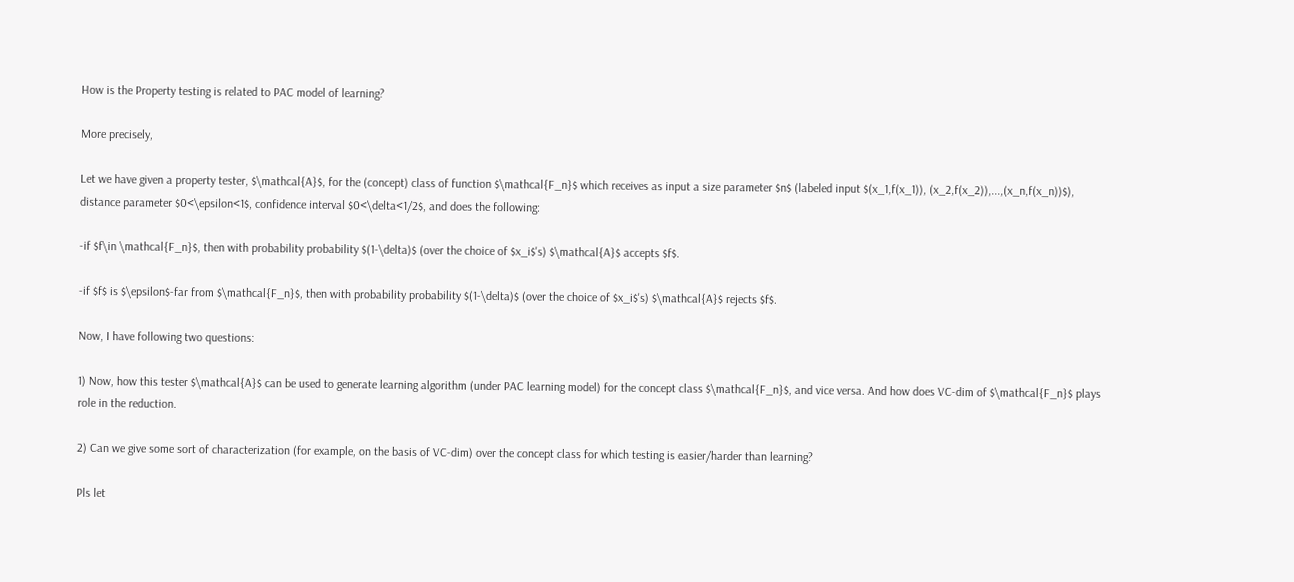How is the Property testing is related to PAC model of learning?

More precisely,

Let we have given a property tester, $\mathcal{A}$, for the (concept) class of function $\mathcal{F_n}$ which receives as input a size parameter $n$ (labeled input $(x_1,f(x_1)), (x_2,f(x_2)),...,(x_n,f(x_n))$), distance parameter $0<\epsilon<1$, confidence interval $0<\delta<1/2$, and does the following:

-if $f\in \mathcal{F_n}$, then with probability probability $(1-\delta)$ (over the choice of $x_i$'s) $\mathcal{A}$ accepts $f$.

-if $f$ is $\epsilon$-far from $\mathcal{F_n}$, then with probability probability $(1-\delta)$ (over the choice of $x_i$'s) $\mathcal{A}$ rejects $f$.

Now, I have following two questions:

1) Now, how this tester $\mathcal{A}$ can be used to generate learning algorithm (under PAC learning model) for the concept class $\mathcal{F_n}$, and vice versa. And how does VC-dim of $\mathcal{F_n}$ plays role in the reduction.

2) Can we give some sort of characterization (for example, on the basis of VC-dim) over the concept class for which testing is easier/harder than learning?

Pls let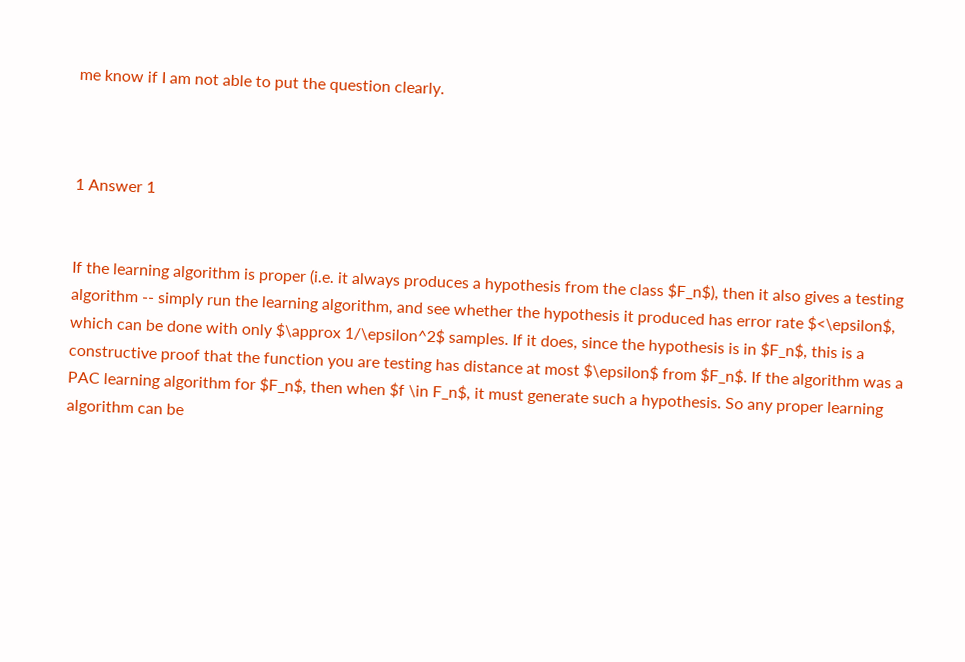me know if I am not able to put the question clearly.



1 Answer 1


If the learning algorithm is proper (i.e. it always produces a hypothesis from the class $F_n$), then it also gives a testing algorithm -- simply run the learning algorithm, and see whether the hypothesis it produced has error rate $<\epsilon$, which can be done with only $\approx 1/\epsilon^2$ samples. If it does, since the hypothesis is in $F_n$, this is a constructive proof that the function you are testing has distance at most $\epsilon$ from $F_n$. If the algorithm was a PAC learning algorithm for $F_n$, then when $f \in F_n$, it must generate such a hypothesis. So any proper learning algorithm can be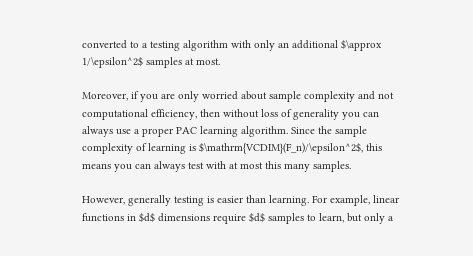converted to a testing algorithm with only an additional $\approx 1/\epsilon^2$ samples at most.

Moreover, if you are only worried about sample complexity and not computational efficiency, then without loss of generality you can always use a proper PAC learning algorithm. Since the sample complexity of learning is $\mathrm{VCDIM}(F_n)/\epsilon^2$, this means you can always test with at most this many samples.

However, generally testing is easier than learning. For example, linear functions in $d$ dimensions require $d$ samples to learn, but only a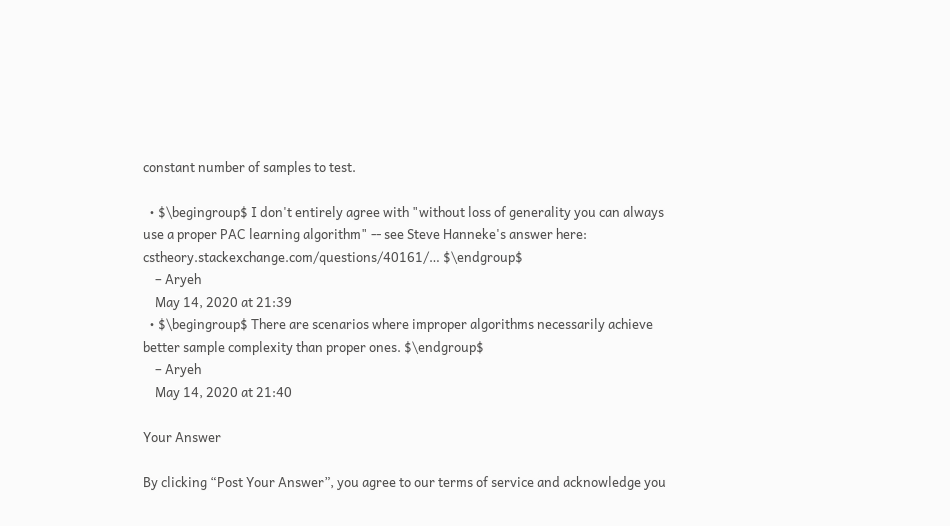constant number of samples to test.

  • $\begingroup$ I don't entirely agree with "without loss of generality you can always use a proper PAC learning algorithm" -- see Steve Hanneke's answer here: cstheory.stackexchange.com/questions/40161/… $\endgroup$
    – Aryeh
    May 14, 2020 at 21:39
  • $\begingroup$ There are scenarios where improper algorithms necessarily achieve better sample complexity than proper ones. $\endgroup$
    – Aryeh
    May 14, 2020 at 21:40

Your Answer

By clicking “Post Your Answer”, you agree to our terms of service and acknowledge you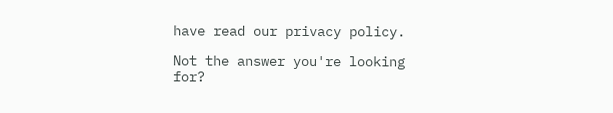have read our privacy policy.

Not the answer you're looking for?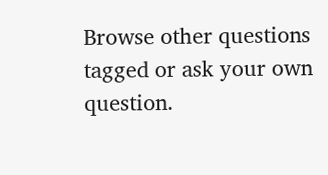Browse other questions tagged or ask your own question.